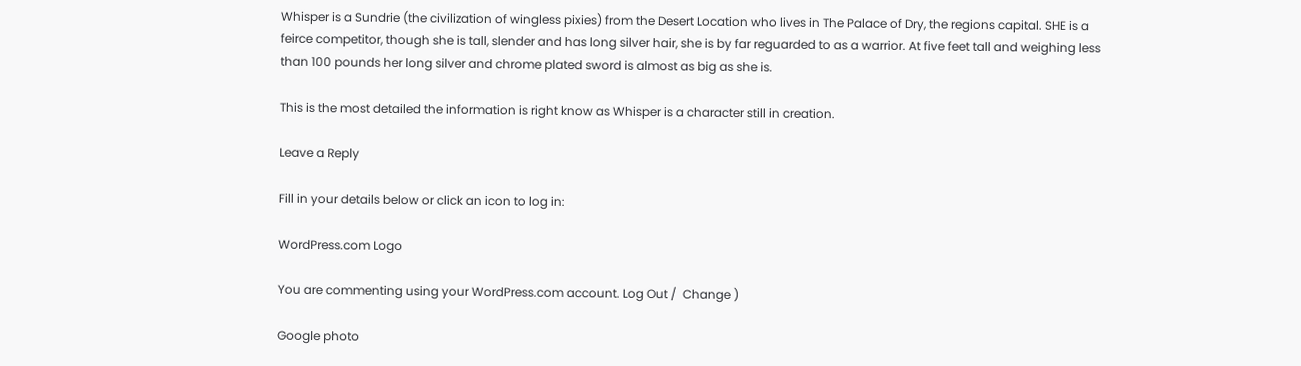Whisper is a Sundrie (the civilization of wingless pixies) from the Desert Location who lives in The Palace of Dry, the regions capital. SHE is a feirce competitor, though she is tall, slender and has long silver hair, she is by far reguarded to as a warrior. At five feet tall and weighing less than 100 pounds her long silver and chrome plated sword is almost as big as she is.

This is the most detailed the information is right know as Whisper is a character still in creation.

Leave a Reply

Fill in your details below or click an icon to log in:

WordPress.com Logo

You are commenting using your WordPress.com account. Log Out /  Change )

Google photo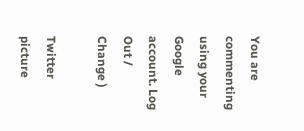You are commenting using your Google account. Log Out /  Change )

Twitter picture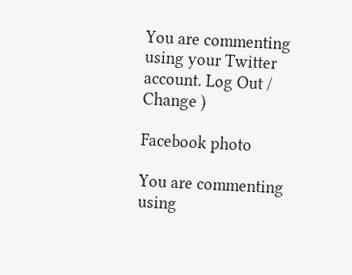You are commenting using your Twitter account. Log Out /  Change )

Facebook photo

You are commenting using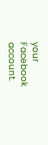your Facebook account.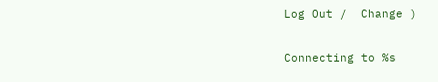Log Out /  Change )

Connecting to %s